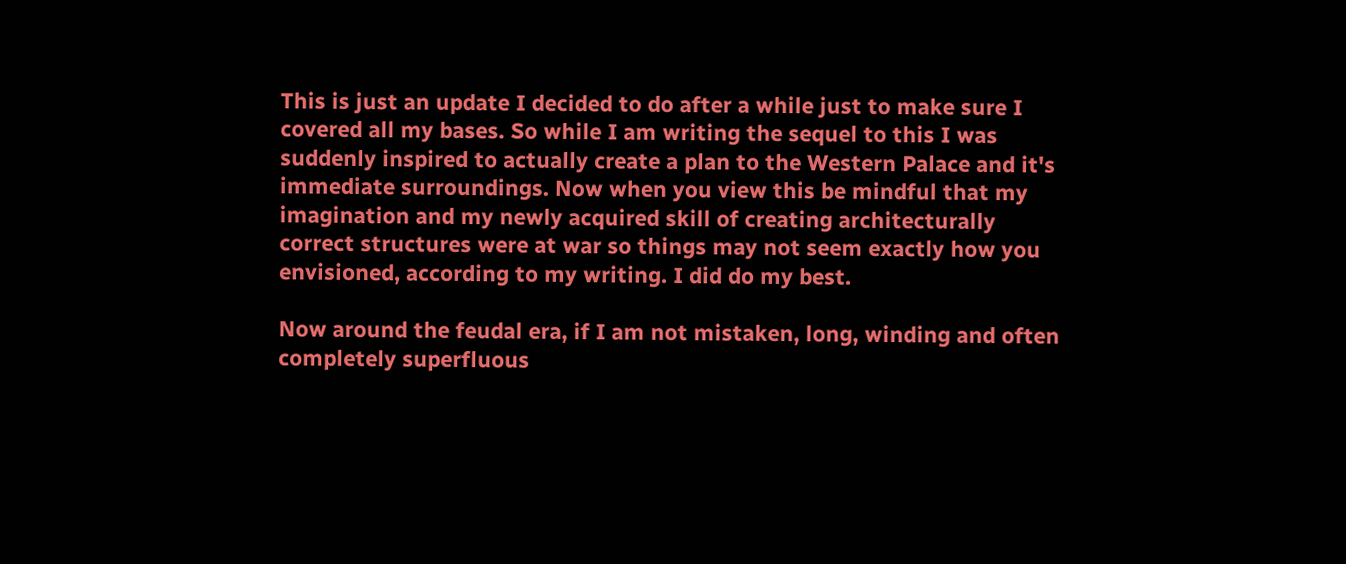This is just an update I decided to do after a while just to make sure I covered all my bases. So while I am writing the sequel to this I was suddenly inspired to actually create a plan to the Western Palace and it's immediate surroundings. Now when you view this be mindful that my imagination and my newly acquired skill of creating architecturally correct structures were at war so things may not seem exactly how you envisioned, according to my writing. I did do my best.

Now around the feudal era, if I am not mistaken, long, winding and often completely superfluous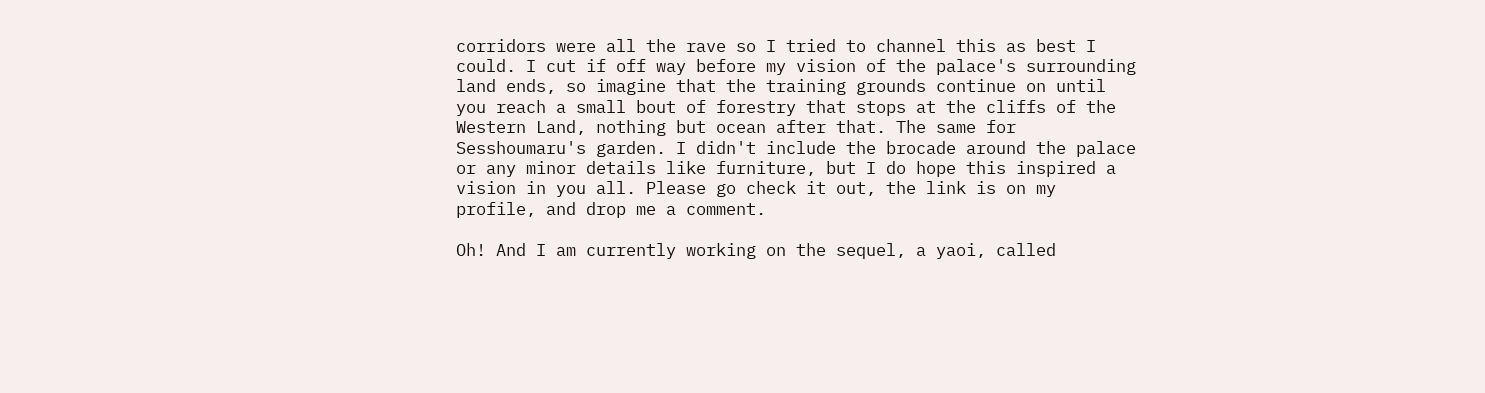corridors were all the rave so I tried to channel this as best I could. I cut if off way before my vision of the palace's surrounding land ends, so imagine that the training grounds continue on until you reach a small bout of forestry that stops at the cliffs of the Western Land, nothing but ocean after that. The same for Sesshoumaru's garden. I didn't include the brocade around the palace or any minor details like furniture, but I do hope this inspired a vision in you all. Please go check it out, the link is on my profile, and drop me a comment.

Oh! And I am currently working on the sequel, a yaoi, called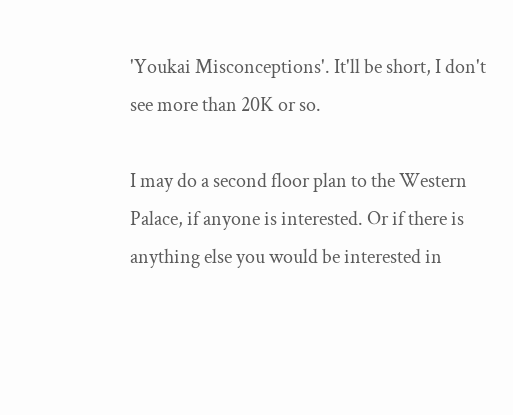'Youkai Misconceptions'. It'll be short, I don't see more than 20K or so.

I may do a second floor plan to the Western Palace, if anyone is interested. Or if there is anything else you would be interested in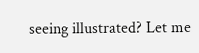seeing illustrated? Let me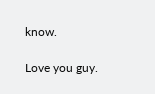know.

Love you guy.